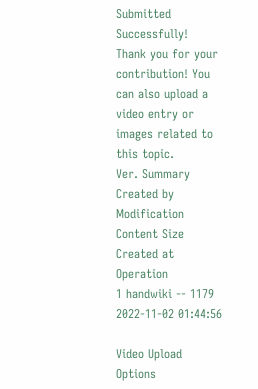Submitted Successfully!
Thank you for your contribution! You can also upload a video entry or images related to this topic.
Ver. Summary Created by Modification Content Size Created at Operation
1 handwiki -- 1179 2022-11-02 01:44:56

Video Upload Options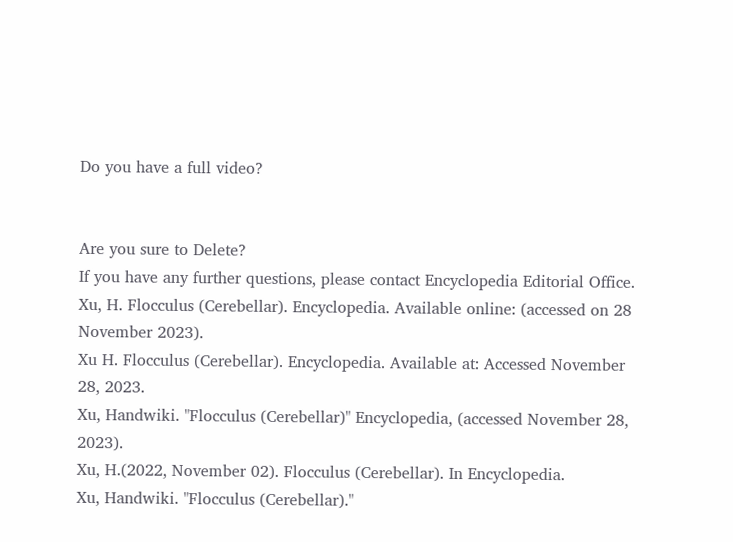Do you have a full video?


Are you sure to Delete?
If you have any further questions, please contact Encyclopedia Editorial Office.
Xu, H. Flocculus (Cerebellar). Encyclopedia. Available online: (accessed on 28 November 2023).
Xu H. Flocculus (Cerebellar). Encyclopedia. Available at: Accessed November 28, 2023.
Xu, Handwiki. "Flocculus (Cerebellar)" Encyclopedia, (accessed November 28, 2023).
Xu, H.(2022, November 02). Flocculus (Cerebellar). In Encyclopedia.
Xu, Handwiki. "Flocculus (Cerebellar)."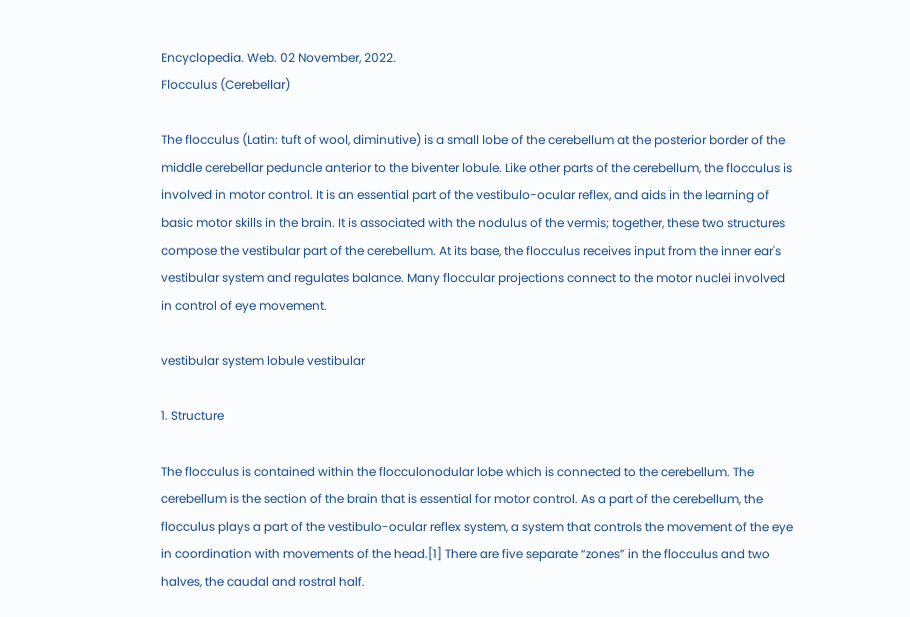Encyclopedia. Web. 02 November, 2022.
Flocculus (Cerebellar)

The flocculus (Latin: tuft of wool, diminutive) is a small lobe of the cerebellum at the posterior border of the middle cerebellar peduncle anterior to the biventer lobule. Like other parts of the cerebellum, the flocculus is involved in motor control. It is an essential part of the vestibulo-ocular reflex, and aids in the learning of basic motor skills in the brain. It is associated with the nodulus of the vermis; together, these two structures compose the vestibular part of the cerebellum. At its base, the flocculus receives input from the inner ear's vestibular system and regulates balance. Many floccular projections connect to the motor nuclei involved in control of eye movement.

vestibular system lobule vestibular

1. Structure

The flocculus is contained within the flocculonodular lobe which is connected to the cerebellum. The cerebellum is the section of the brain that is essential for motor control. As a part of the cerebellum, the flocculus plays a part of the vestibulo-ocular reflex system, a system that controls the movement of the eye in coordination with movements of the head.[1] There are five separate “zones” in the flocculus and two halves, the caudal and rostral half.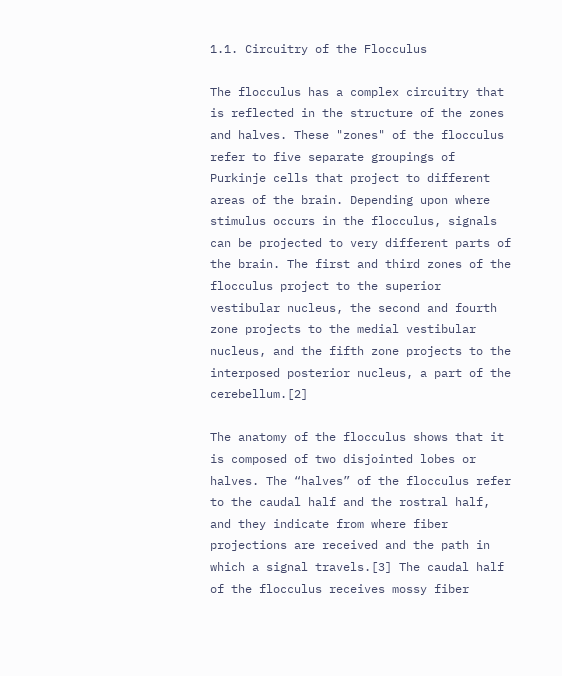1.1. Circuitry of the Flocculus

The flocculus has a complex circuitry that is reflected in the structure of the zones and halves. These "zones" of the flocculus refer to five separate groupings of Purkinje cells that project to different areas of the brain. Depending upon where stimulus occurs in the flocculus, signals can be projected to very different parts of the brain. The first and third zones of the flocculus project to the superior vestibular nucleus, the second and fourth zone projects to the medial vestibular nucleus, and the fifth zone projects to the interposed posterior nucleus, a part of the cerebellum.[2]

The anatomy of the flocculus shows that it is composed of two disjointed lobes or halves. The “halves” of the flocculus refer to the caudal half and the rostral half, and they indicate from where fiber projections are received and the path in which a signal travels.[3] The caudal half of the flocculus receives mossy fiber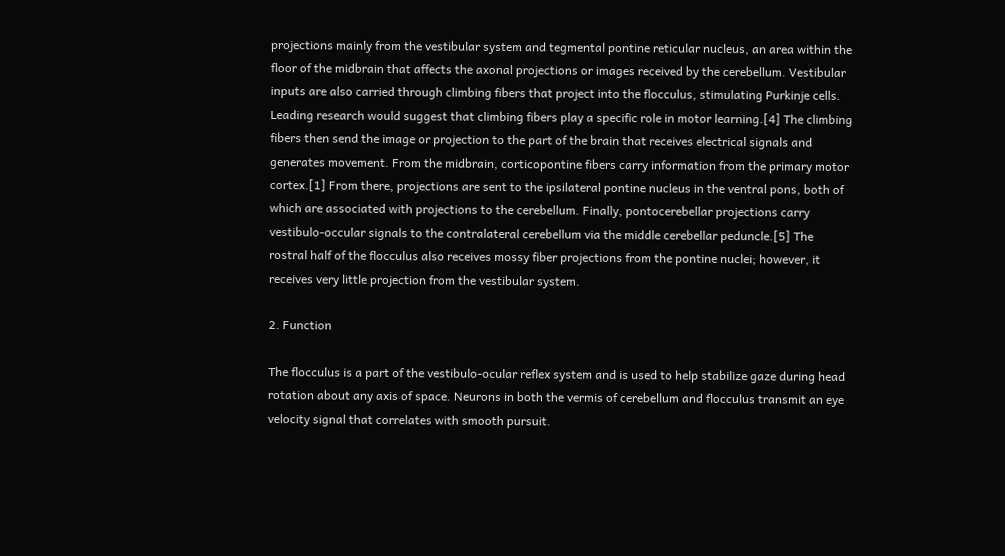projections mainly from the vestibular system and tegmental pontine reticular nucleus, an area within the floor of the midbrain that affects the axonal projections or images received by the cerebellum. Vestibular inputs are also carried through climbing fibers that project into the flocculus, stimulating Purkinje cells. Leading research would suggest that climbing fibers play a specific role in motor learning.[4] The climbing fibers then send the image or projection to the part of the brain that receives electrical signals and generates movement. From the midbrain, corticopontine fibers carry information from the primary motor cortex.[1] From there, projections are sent to the ipsilateral pontine nucleus in the ventral pons, both of which are associated with projections to the cerebellum. Finally, pontocerebellar projections carry vestibulo-occular signals to the contralateral cerebellum via the middle cerebellar peduncle.[5] The rostral half of the flocculus also receives mossy fiber projections from the pontine nuclei; however, it receives very little projection from the vestibular system.

2. Function

The flocculus is a part of the vestibulo-ocular reflex system and is used to help stabilize gaze during head rotation about any axis of space. Neurons in both the vermis of cerebellum and flocculus transmit an eye velocity signal that correlates with smooth pursuit.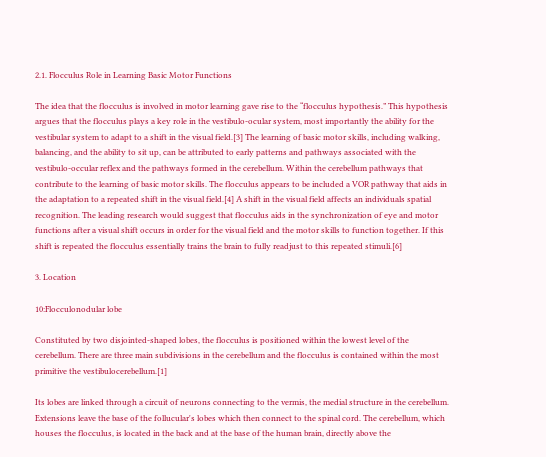2.1. Flocculus Role in Learning Basic Motor Functions

The idea that the flocculus is involved in motor learning gave rise to the “flocculus hypothesis.” This hypothesis argues that the flocculus plays a key role in the vestibulo-ocular system, most importantly the ability for the vestibular system to adapt to a shift in the visual field.[3] The learning of basic motor skills, including walking, balancing, and the ability to sit up, can be attributed to early patterns and pathways associated with the vestibulo-occular reflex and the pathways formed in the cerebellum. Within the cerebellum pathways that contribute to the learning of basic motor skills. The flocculus appears to be included a VOR pathway that aids in the adaptation to a repeated shift in the visual field.[4] A shift in the visual field affects an individuals spatial recognition. The leading research would suggest that flocculus aids in the synchronization of eye and motor functions after a visual shift occurs in order for the visual field and the motor skills to function together. If this shift is repeated the flocculus essentially trains the brain to fully readjust to this repeated stimuli.[6]

3. Location

10:Flocculonodular lobe

Constituted by two disjointed-shaped lobes, the flocculus is positioned within the lowest level of the cerebellum. There are three main subdivisions in the cerebellum and the flocculus is contained within the most primitive the vestibulocerebellum.[1]

Its lobes are linked through a circuit of neurons connecting to the vermis, the medial structure in the cerebellum. Extensions leave the base of the follucular's lobes which then connect to the spinal cord. The cerebellum, which houses the flocculus, is located in the back and at the base of the human brain, directly above the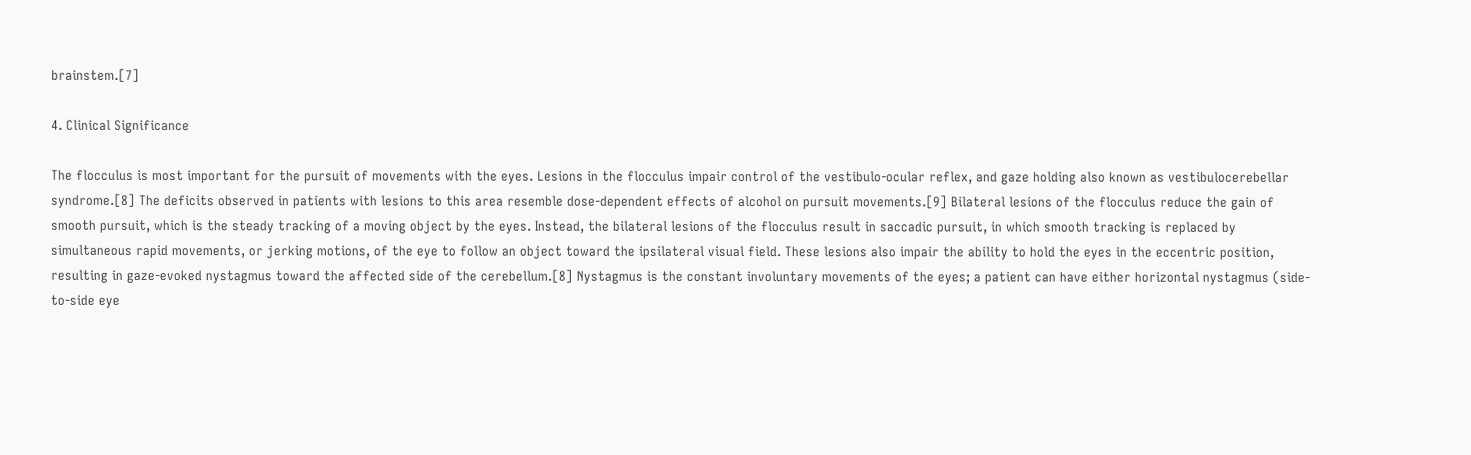brainstem.[7]

4. Clinical Significance

The flocculus is most important for the pursuit of movements with the eyes. Lesions in the flocculus impair control of the vestibulo-ocular reflex, and gaze holding also known as vestibulocerebellar syndrome.[8] The deficits observed in patients with lesions to this area resemble dose-dependent effects of alcohol on pursuit movements.[9] Bilateral lesions of the flocculus reduce the gain of smooth pursuit, which is the steady tracking of a moving object by the eyes. Instead, the bilateral lesions of the flocculus result in saccadic pursuit, in which smooth tracking is replaced by simultaneous rapid movements, or jerking motions, of the eye to follow an object toward the ipsilateral visual field. These lesions also impair the ability to hold the eyes in the eccentric position, resulting in gaze-evoked nystagmus toward the affected side of the cerebellum.[8] Nystagmus is the constant involuntary movements of the eyes; a patient can have either horizontal nystagmus (side-to-side eye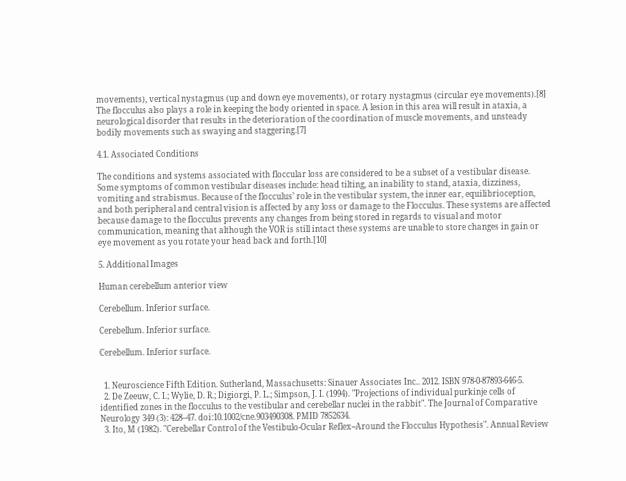movements), vertical nystagmus (up and down eye movements), or rotary nystagmus (circular eye movements).[8] The flocculus also plays a role in keeping the body oriented in space. A lesion in this area will result in ataxia, a neurological disorder that results in the deterioration of the coordination of muscle movements, and unsteady bodily movements such as swaying and staggering.[7]

4.1. Associated Conditions

The conditions and systems associated with floccular loss are considered to be a subset of a vestibular disease. Some symptoms of common vestibular diseases include: head tilting, an inability to stand, ataxia, dizziness, vomiting and strabismus. Because of the flocculus’ role in the vestibular system, the inner ear, equilibrioception, and both peripheral and central vision is affected by any loss or damage to the Flocculus. These systems are affected because damage to the flocculus prevents any changes from being stored in regards to visual and motor communication, meaning that although the VOR is still intact these systems are unable to store changes in gain or eye movement as you rotate your head back and forth.[10]

5. Additional Images

Human cerebellum anterior view

Cerebellum. Inferior surface.

Cerebellum. Inferior surface.

Cerebellum. Inferior surface.


  1. Neuroscience Fifth Edition. Sutherland, Massachusetts: Sinauer Associates Inc.. 2012. ISBN 978-0-87893-646-5.
  2. De Zeeuw, C. I.; Wylie, D. R.; Digiorgi, P. L.; Simpson, J. I. (1994). "Projections of individual purkinje cells of identified zones in the flocculus to the vestibular and cerebellar nuclei in the rabbit". The Journal of Comparative Neurology 349 (3): 428–47. doi:10.1002/cne.903490308. PMID 7852634.
  3. Ito, M (1982). "Cerebellar Control of the Vestibulo-Ocular Reflex--Around the Flocculus Hypothesis". Annual Review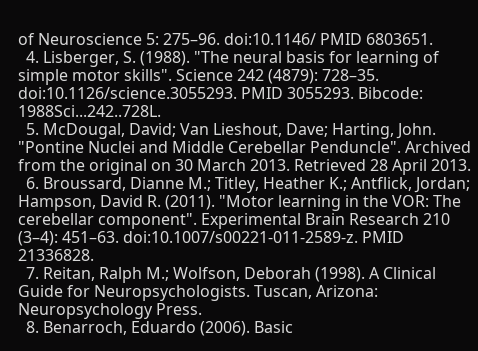of Neuroscience 5: 275–96. doi:10.1146/ PMID 6803651.
  4. Lisberger, S. (1988). "The neural basis for learning of simple motor skills". Science 242 (4879): 728–35. doi:10.1126/science.3055293. PMID 3055293. Bibcode: 1988Sci...242..728L.
  5. McDougal, David; Van Lieshout, Dave; Harting, John. "Pontine Nuclei and Middle Cerebellar Penduncle". Archived from the original on 30 March 2013. Retrieved 28 April 2013.
  6. Broussard, Dianne M.; Titley, Heather K.; Antflick, Jordan; Hampson, David R. (2011). "Motor learning in the VOR: The cerebellar component". Experimental Brain Research 210 (3–4): 451–63. doi:10.1007/s00221-011-2589-z. PMID 21336828.
  7. Reitan, Ralph M.; Wolfson, Deborah (1998). A Clinical Guide for Neuropsychologists. Tuscan, Arizona: Neuropsychology Press.
  8. Benarroch, Eduardo (2006). Basic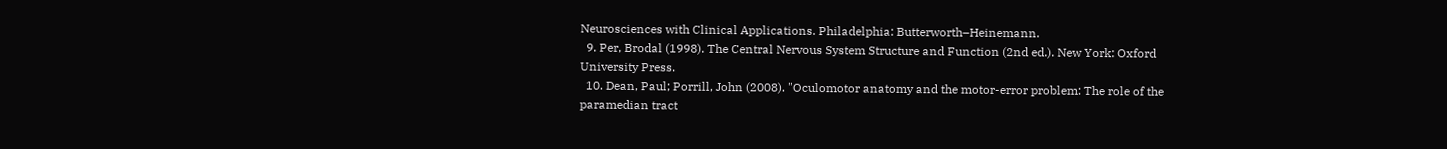Neurosciences with Clinical Applications. Philadelphia: Butterworth–Heinemann.
  9. Per, Brodal (1998). The Central Nervous System Structure and Function (2nd ed.). New York: Oxford University Press.
  10. Dean, Paul; Porrill, John (2008). "Oculomotor anatomy and the motor-error problem: The role of the paramedian tract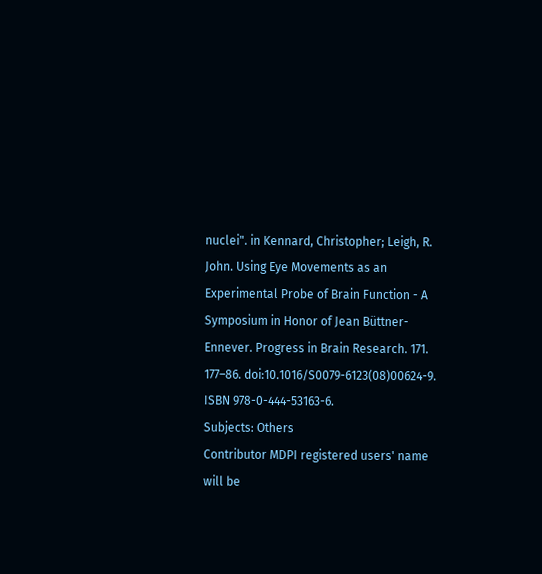nuclei". in Kennard, Christopher; Leigh, R. John. Using Eye Movements as an Experimental Probe of Brain Function - A Symposium in Honor of Jean Büttner-Ennever. Progress in Brain Research. 171. 177–86. doi:10.1016/S0079-6123(08)00624-9. ISBN 978-0-444-53163-6.
Subjects: Others
Contributor MDPI registered users' name will be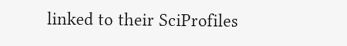linked to their SciProfiles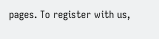pages. To register with us,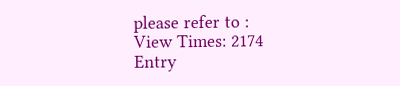please refer to :
View Times: 2174
Entry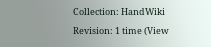Collection: HandWiki
Revision: 1 time (View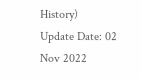History)
Update Date: 02 Nov 2022